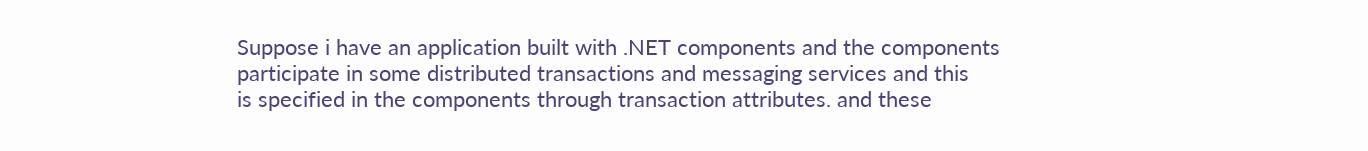Suppose i have an application built with .NET components and the components
participate in some distributed transactions and messaging services and this
is specified in the components through transaction attributes. and these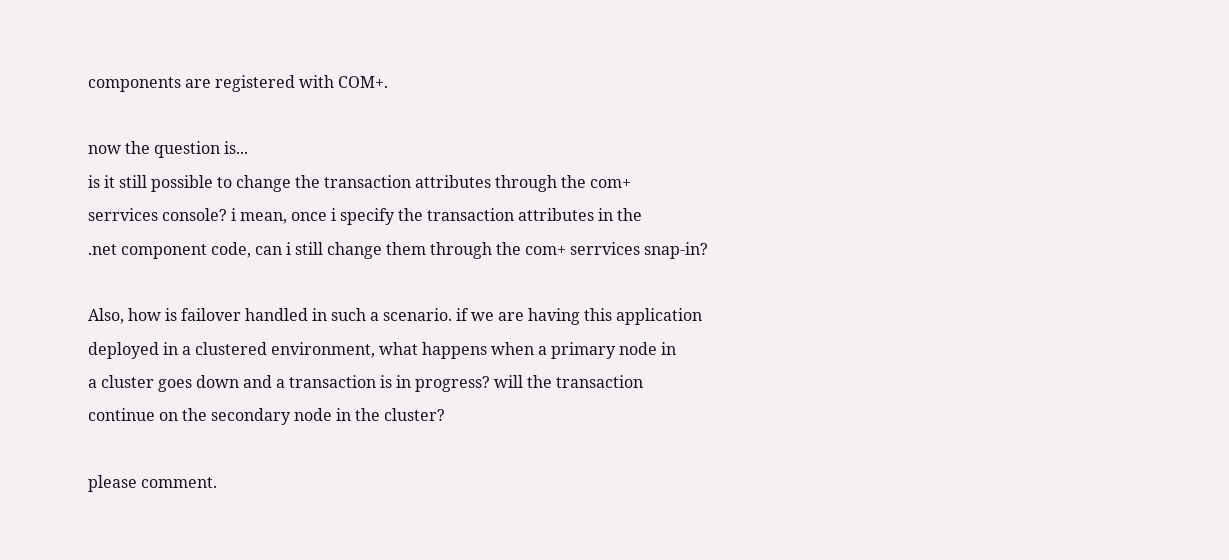components are registered with COM+.

now the question is...
is it still possible to change the transaction attributes through the com+
serrvices console? i mean, once i specify the transaction attributes in the
.net component code, can i still change them through the com+ serrvices snap-in?

Also, how is failover handled in such a scenario. if we are having this application
deployed in a clustered environment, what happens when a primary node in
a cluster goes down and a transaction is in progress? will the transaction
continue on the secondary node in the cluster?

please comment.